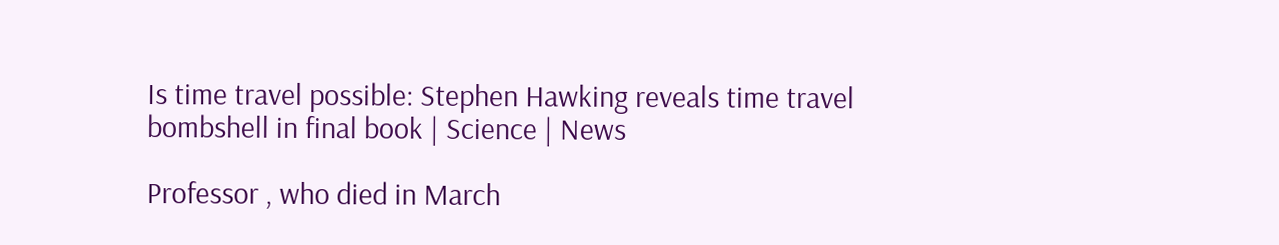Is time travel possible: Stephen Hawking reveals time travel bombshell in final book | Science | News

Professor , who died in March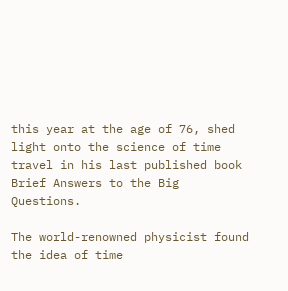this year at the age of 76, shed light onto the science of time travel in his last published book Brief Answers to the Big Questions.

The world-renowned physicist found the idea of time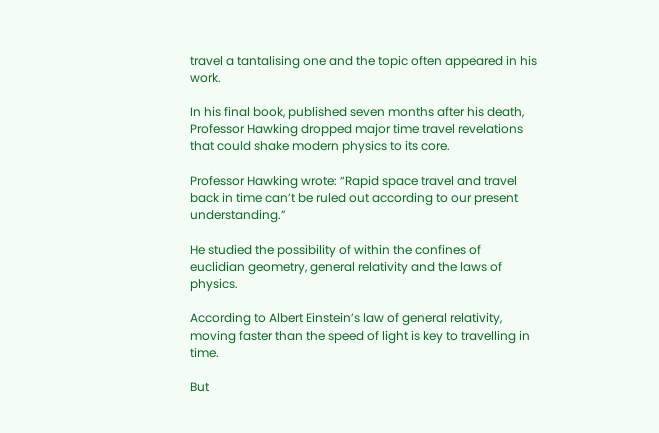travel a tantalising one and the topic often appeared in his work.

In his final book, published seven months after his death, Professor Hawking dropped major time travel revelations that could shake modern physics to its core.

Professor Hawking wrote: “Rapid space travel and travel back in time can’t be ruled out according to our present understanding.”

He studied the possibility of within the confines of euclidian geometry, general relativity and the laws of physics.

According to Albert Einstein’s law of general relativity, moving faster than the speed of light is key to travelling in time.

But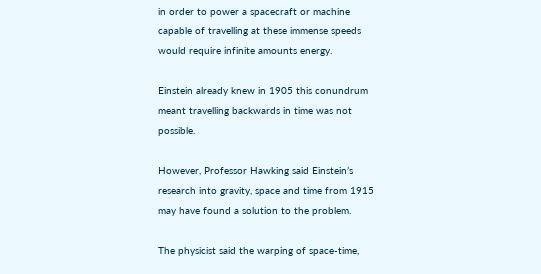in order to power a spacecraft or machine capable of travelling at these immense speeds would require infinite amounts energy.

Einstein already knew in 1905 this conundrum meant travelling backwards in time was not possible.

However, Professor Hawking said Einstein’s research into gravity, space and time from 1915 may have found a solution to the problem.

The physicist said the warping of space-time,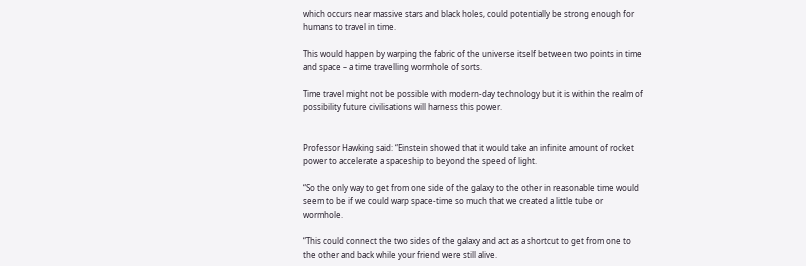which occurs near massive stars and black holes, could potentially be strong enough for humans to travel in time.

This would happen by warping the fabric of the universe itself between two points in time and space – a time travelling wormhole of sorts.

Time travel might not be possible with modern-day technology but it is within the realm of possibility future civilisations will harness this power.


Professor Hawking said: “Einstein showed that it would take an infinite amount of rocket power to accelerate a spaceship to beyond the speed of light.

“So the only way to get from one side of the galaxy to the other in reasonable time would seem to be if we could warp space-time so much that we created a little tube or wormhole.

“This could connect the two sides of the galaxy and act as a shortcut to get from one to the other and back while your friend were still alive.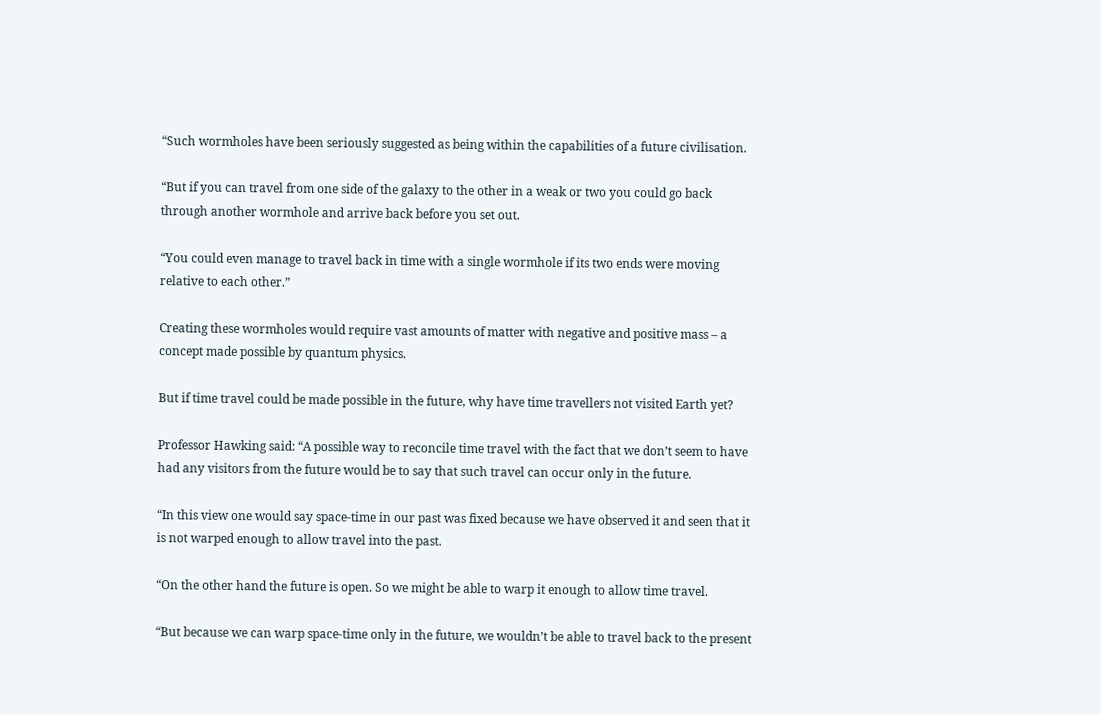“Such wormholes have been seriously suggested as being within the capabilities of a future civilisation.

“But if you can travel from one side of the galaxy to the other in a weak or two you could go back through another wormhole and arrive back before you set out.

“You could even manage to travel back in time with a single wormhole if its two ends were moving relative to each other.”

Creating these wormholes would require vast amounts of matter with negative and positive mass – a concept made possible by quantum physics.

But if time travel could be made possible in the future, why have time travellers not visited Earth yet?

Professor Hawking said: “A possible way to reconcile time travel with the fact that we don’t seem to have had any visitors from the future would be to say that such travel can occur only in the future.

“In this view one would say space-time in our past was fixed because we have observed it and seen that it is not warped enough to allow travel into the past.

“On the other hand the future is open. So we might be able to warp it enough to allow time travel.

“But because we can warp space-time only in the future, we wouldn’t be able to travel back to the present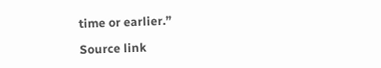time or earlier.”

Source link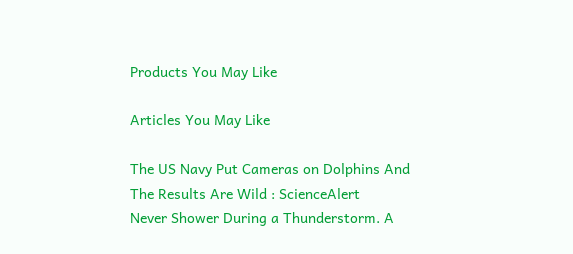Products You May Like

Articles You May Like

The US Navy Put Cameras on Dolphins And The Results Are Wild : ScienceAlert
Never Shower During a Thunderstorm. A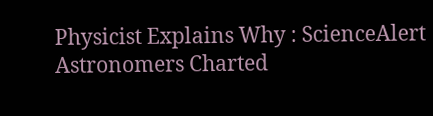Physicist Explains Why : ScienceAlert
Astronomers Charted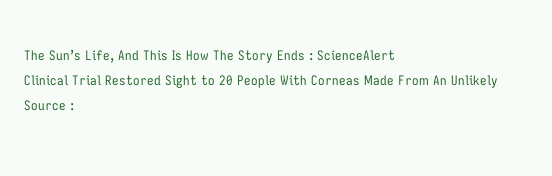The Sun’s Life, And This Is How The Story Ends : ScienceAlert
Clinical Trial Restored Sight to 20 People With Corneas Made From An Unlikely Source :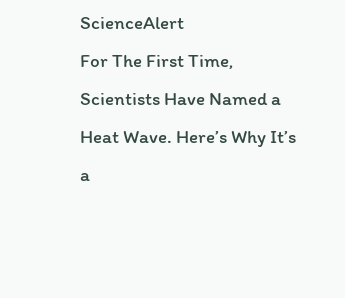ScienceAlert
For The First Time, Scientists Have Named a Heat Wave. Here’s Why It’s a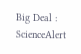Big Deal : ScienceAlert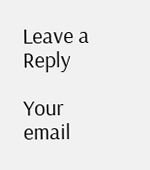Leave a Reply

Your email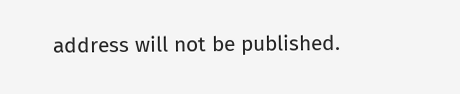address will not be published.